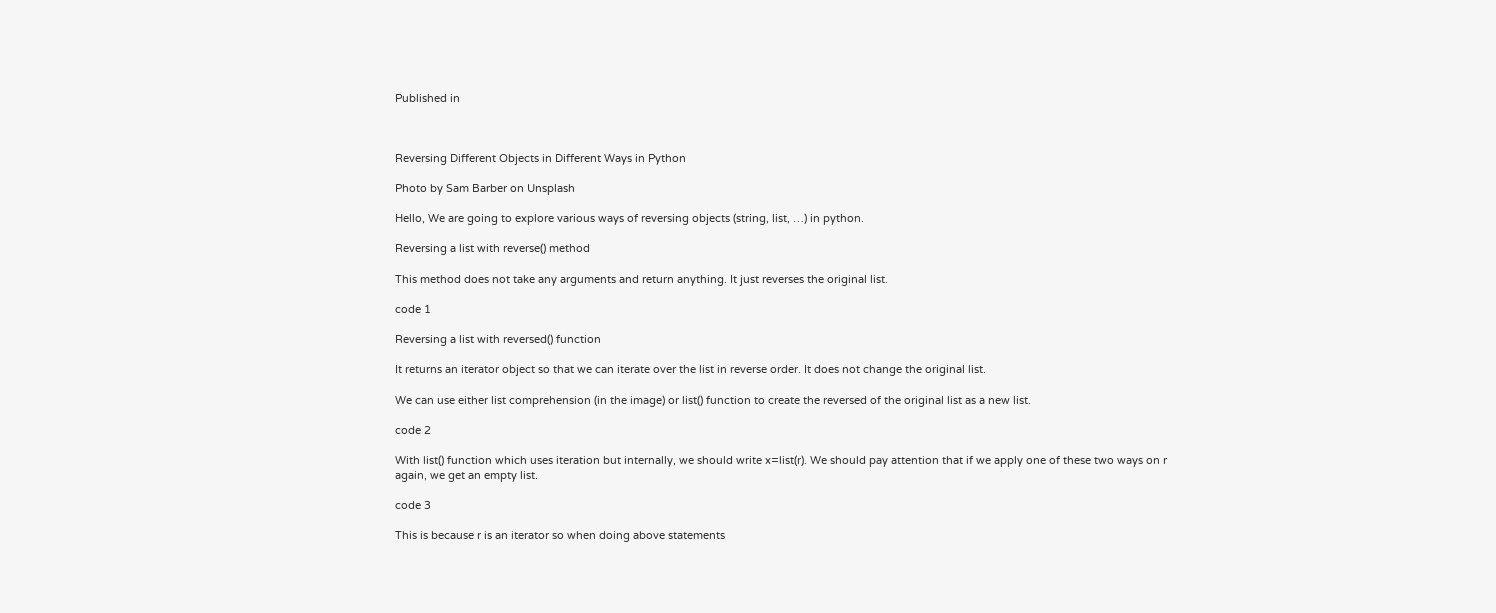Published in



Reversing Different Objects in Different Ways in Python

Photo by Sam Barber on Unsplash

Hello, We are going to explore various ways of reversing objects (string, list, …) in python.

Reversing a list with reverse() method

This method does not take any arguments and return anything. It just reverses the original list.

code 1

Reversing a list with reversed() function

It returns an iterator object so that we can iterate over the list in reverse order. It does not change the original list.

We can use either list comprehension (in the image) or list() function to create the reversed of the original list as a new list.

code 2

With list() function which uses iteration but internally, we should write x=list(r). We should pay attention that if we apply one of these two ways on r again, we get an empty list.

code 3

This is because r is an iterator so when doing above statements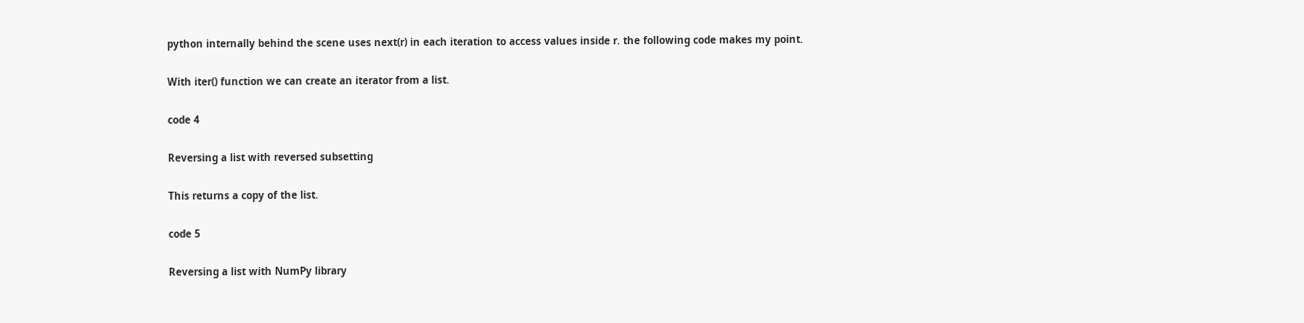python internally behind the scene uses next(r) in each iteration to access values inside r. the following code makes my point.

With iter() function we can create an iterator from a list.

code 4

Reversing a list with reversed subsetting

This returns a copy of the list.

code 5

Reversing a list with NumPy library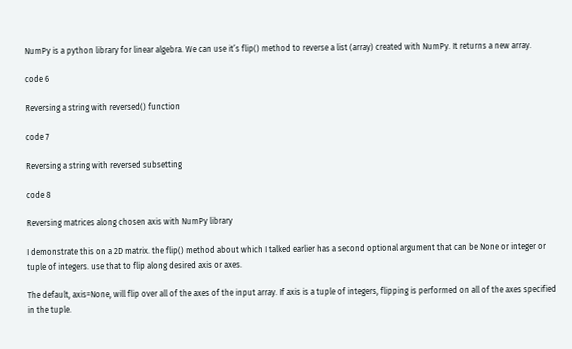NumPy is a python library for linear algebra. We can use it’s flip() method to reverse a list (array) created with NumPy. It returns a new array.

code 6

Reversing a string with reversed() function

code 7

Reversing a string with reversed subsetting

code 8

Reversing matrices along chosen axis with NumPy library

I demonstrate this on a 2D matrix. the flip() method about which I talked earlier has a second optional argument that can be None or integer or tuple of integers. use that to flip along desired axis or axes.

The default, axis=None, will flip over all of the axes of the input array. If axis is a tuple of integers, flipping is performed on all of the axes specified in the tuple.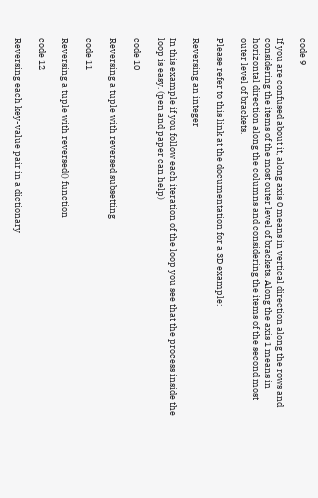code 9

If you are confused about it, along axis 0 means in vertical direction along the rows and considering the items of the most outer level of brackets. Along the axis 1 means in horizontal direction along the columns and considering the items of the second most outer level of brackets.

Please refer to this link at the documentation for a 3D example:

Reversing an integer

In this example if you follow each iteration of the loop you see that the process inside the loop is easy. (pen and paper can help)

code 10

Reversing a tuple with reversed subsetting

code 11

Reversing a tuple with reversed() function

code 12

Reversing each key-value pair in a dictionary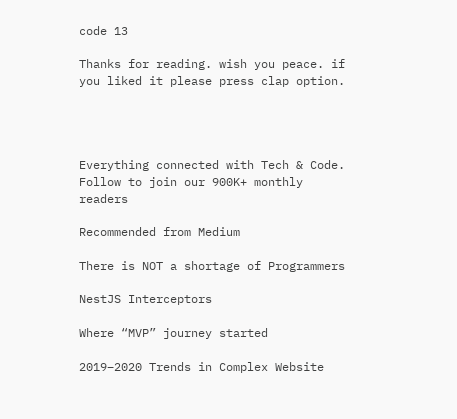code 13

Thanks for reading. wish you peace. if you liked it please press clap option.




Everything connected with Tech & Code. Follow to join our 900K+ monthly readers

Recommended from Medium

There is NOT a shortage of Programmers

NestJS Interceptors

Where “MVP” journey started

2019–2020 Trends in Complex Website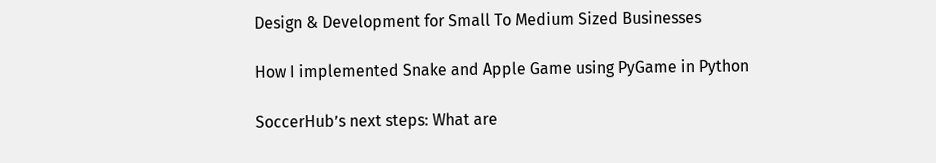Design & Development for Small To Medium Sized Businesses

How I implemented Snake and Apple Game using PyGame in Python

SoccerHub’s next steps: What are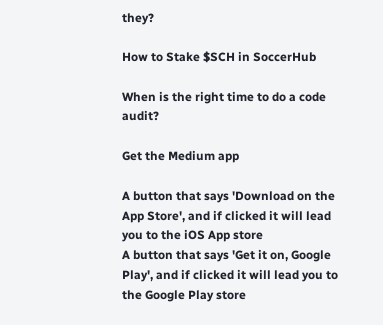they?

How to Stake $SCH in SoccerHub

When is the right time to do a code audit?

Get the Medium app

A button that says 'Download on the App Store', and if clicked it will lead you to the iOS App store
A button that says 'Get it on, Google Play', and if clicked it will lead you to the Google Play store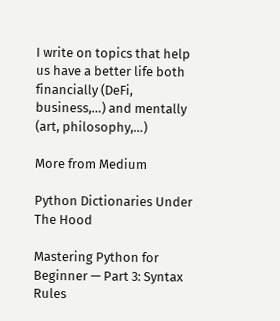I write on topics that help us have a better life both financially (DeFi, business,…) and mentally (art, philosophy,…)

More from Medium

Python Dictionaries Under The Hood

Mastering Python for Beginner — Part 3: Syntax Rules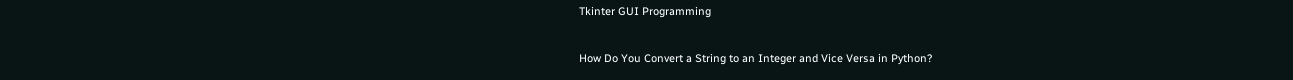Tkinter GUI Programming

How Do You Convert a String to an Integer and Vice Versa in Python?